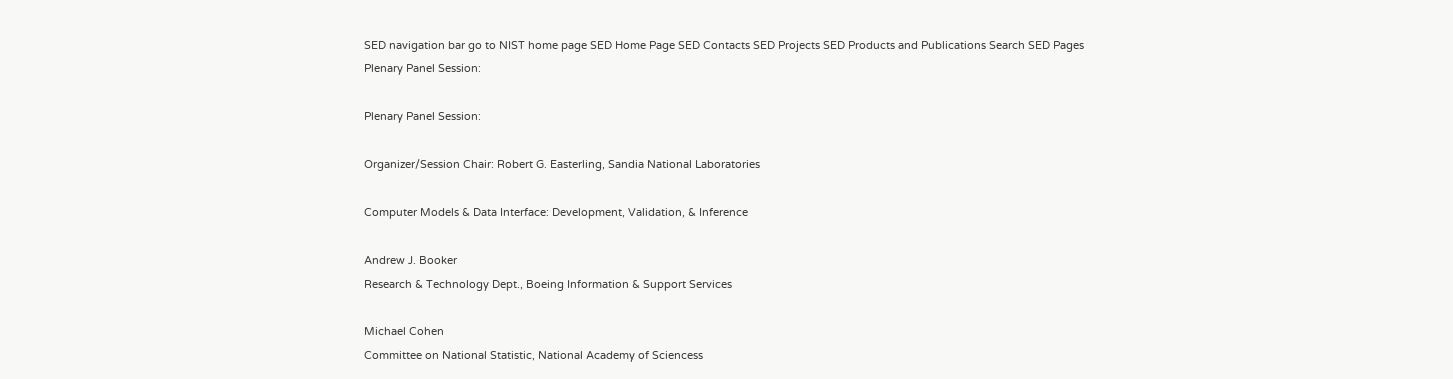SED navigation bar go to NIST home page SED Home Page SED Contacts SED Projects SED Products and Publications Search SED Pages
Plenary Panel Session:

Plenary Panel Session:

Organizer/Session Chair: Robert G. Easterling, Sandia National Laboratories

Computer Models & Data Interface: Development, Validation, & Inference

Andrew J. Booker
Research & Technology Dept., Boeing Information & Support Services

Michael Cohen
Committee on National Statistic, National Academy of Sciencess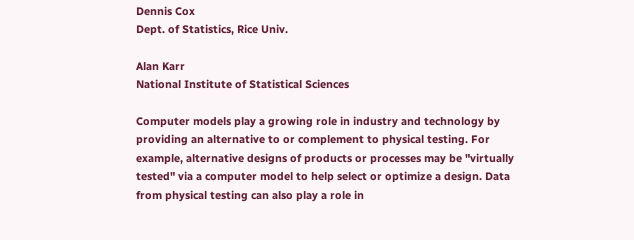Dennis Cox
Dept. of Statistics, Rice Univ.

Alan Karr
National Institute of Statistical Sciences

Computer models play a growing role in industry and technology by providing an alternative to or complement to physical testing. For example, alternative designs of products or processes may be "virtually tested" via a computer model to help select or optimize a design. Data from physical testing can also play a role in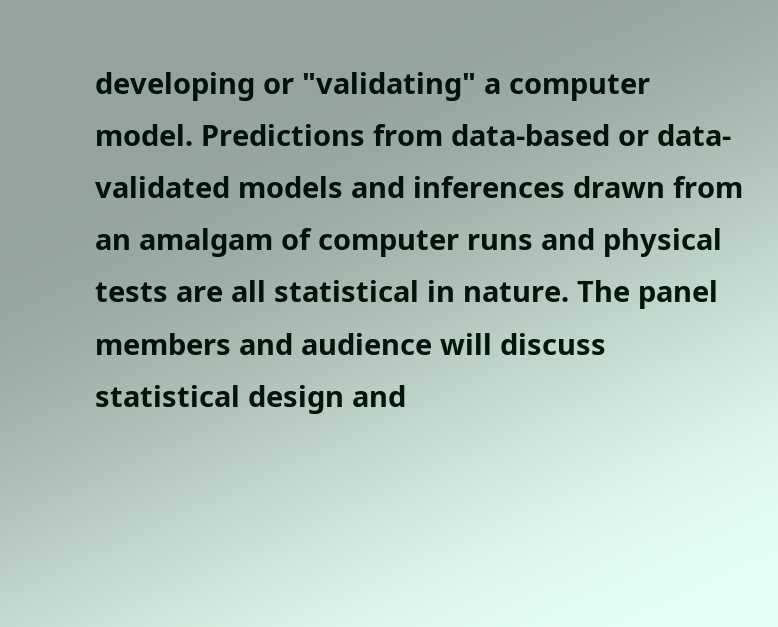developing or "validating" a computer model. Predictions from data-based or data-validated models and inferences drawn from an amalgam of computer runs and physical tests are all statistical in nature. The panel members and audience will discuss statistical design and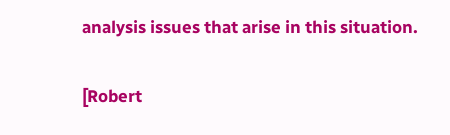analysis issues that arise in this situation.

[Robert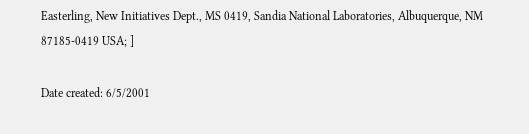Easterling, New Initiatives Dept., MS 0419, Sandia National Laboratories, Albuquerque, NM 87185-0419 USA; ]

Date created: 6/5/2001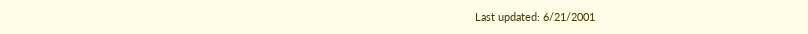Last updated: 6/21/2001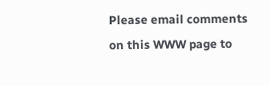Please email comments on this WWW page to